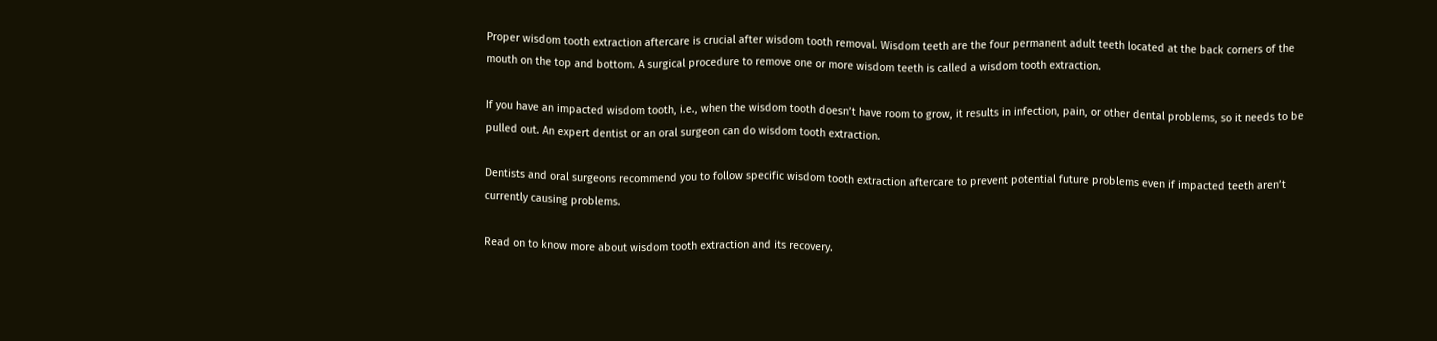Proper wisdom tooth extraction aftercare is crucial after wisdom tooth removal. Wisdom teeth are the four permanent adult teeth located at the back corners of the mouth on the top and bottom. A surgical procedure to remove one or more wisdom teeth is called a wisdom tooth extraction.

If you have an impacted wisdom tooth, i.e., when the wisdom tooth doesn’t have room to grow, it results in infection, pain, or other dental problems, so it needs to be pulled out. An expert dentist or an oral surgeon can do wisdom tooth extraction.

Dentists and oral surgeons recommend you to follow specific wisdom tooth extraction aftercare to prevent potential future problems even if impacted teeth aren’t currently causing problems.

Read on to know more about wisdom tooth extraction and its recovery.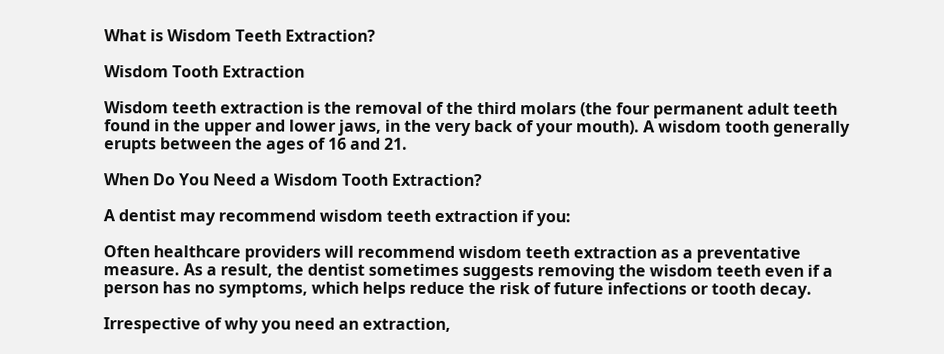What is Wisdom Teeth Extraction?

Wisdom Tooth Extraction

Wisdom teeth extraction is the removal of the third molars (the four permanent adult teeth found in the upper and lower jaws, in the very back of your mouth). A wisdom tooth generally erupts between the ages of 16 and 21.

When Do You Need a Wisdom Tooth Extraction?

A dentist may recommend wisdom teeth extraction if you:

Often healthcare providers will recommend wisdom teeth extraction as a preventative measure. As a result, the dentist sometimes suggests removing the wisdom teeth even if a person has no symptoms, which helps reduce the risk of future infections or tooth decay.

Irrespective of why you need an extraction,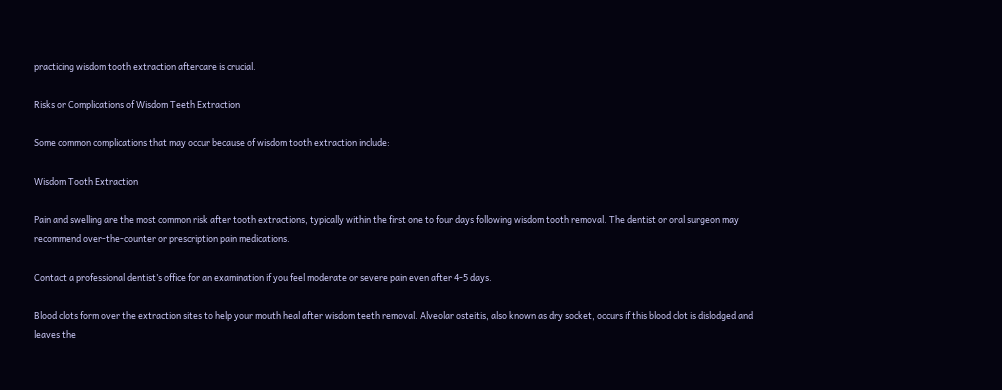practicing wisdom tooth extraction aftercare is crucial.

Risks or Complications of Wisdom Teeth Extraction

Some common complications that may occur because of wisdom tooth extraction include:

Wisdom Tooth Extraction

Pain and swelling are the most common risk after tooth extractions, typically within the first one to four days following wisdom tooth removal. The dentist or oral surgeon may recommend over-the-counter or prescription pain medications.

Contact a professional dentist’s office for an examination if you feel moderate or severe pain even after 4-5 days.

Blood clots form over the extraction sites to help your mouth heal after wisdom teeth removal. Alveolar osteitis, also known as dry socket, occurs if this blood clot is dislodged and leaves the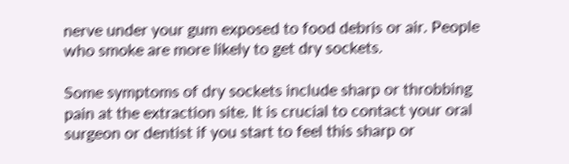nerve under your gum exposed to food debris or air. People who smoke are more likely to get dry sockets.

Some symptoms of dry sockets include sharp or throbbing pain at the extraction site. It is crucial to contact your oral surgeon or dentist if you start to feel this sharp or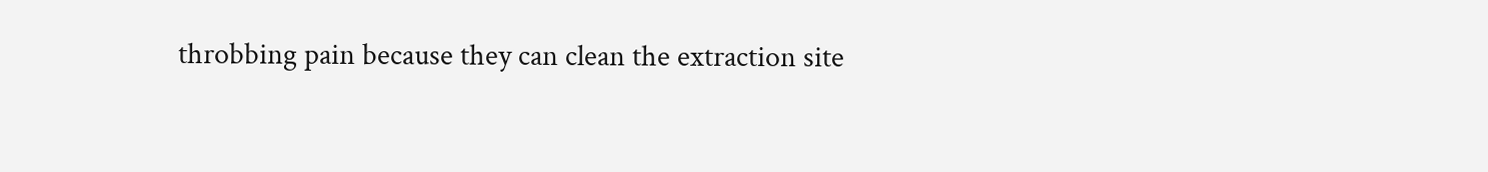throbbing pain because they can clean the extraction site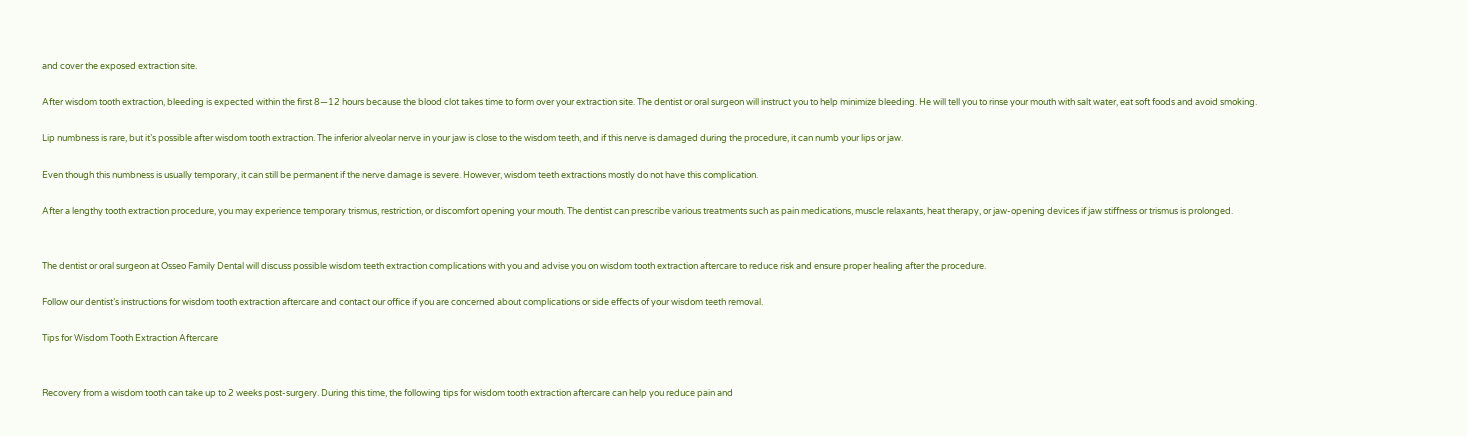and cover the exposed extraction site.

After wisdom tooth extraction, bleeding is expected within the first 8—12 hours because the blood clot takes time to form over your extraction site. The dentist or oral surgeon will instruct you to help minimize bleeding. He will tell you to rinse your mouth with salt water, eat soft foods and avoid smoking.

Lip numbness is rare, but it’s possible after wisdom tooth extraction. The inferior alveolar nerve in your jaw is close to the wisdom teeth, and if this nerve is damaged during the procedure, it can numb your lips or jaw.

Even though this numbness is usually temporary, it can still be permanent if the nerve damage is severe. However, wisdom teeth extractions mostly do not have this complication.

After a lengthy tooth extraction procedure, you may experience temporary trismus, restriction, or discomfort opening your mouth. The dentist can prescribe various treatments such as pain medications, muscle relaxants, heat therapy, or jaw-opening devices if jaw stiffness or trismus is prolonged.


The dentist or oral surgeon at Osseo Family Dental will discuss possible wisdom teeth extraction complications with you and advise you on wisdom tooth extraction aftercare to reduce risk and ensure proper healing after the procedure.

Follow our dentist’s instructions for wisdom tooth extraction aftercare and contact our office if you are concerned about complications or side effects of your wisdom teeth removal.

Tips for Wisdom Tooth Extraction Aftercare


Recovery from a wisdom tooth can take up to 2 weeks post-surgery. During this time, the following tips for wisdom tooth extraction aftercare can help you reduce pain and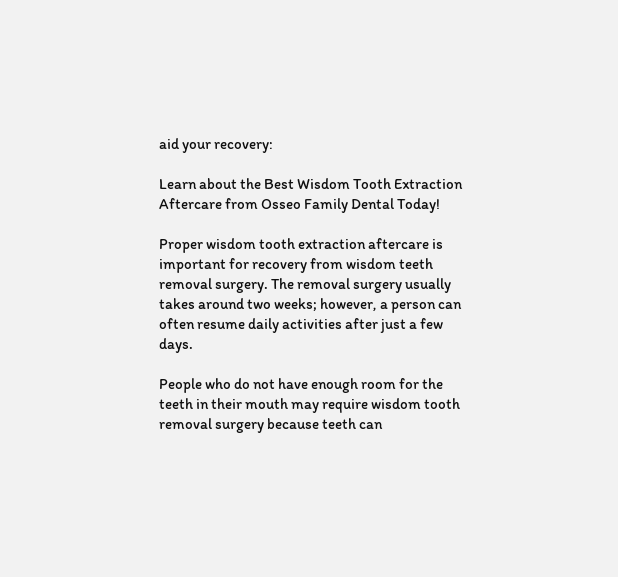aid your recovery:

Learn about the Best Wisdom Tooth Extraction Aftercare from Osseo Family Dental Today!

Proper wisdom tooth extraction aftercare is important for recovery from wisdom teeth removal surgery. The removal surgery usually takes around two weeks; however, a person can often resume daily activities after just a few days.

People who do not have enough room for the teeth in their mouth may require wisdom tooth removal surgery because teeth can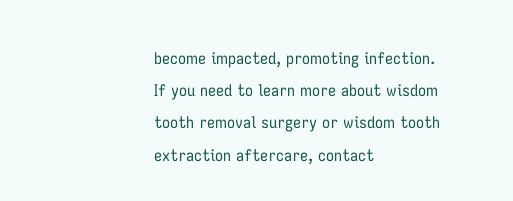become impacted, promoting infection. If you need to learn more about wisdom tooth removal surgery or wisdom tooth extraction aftercare, contact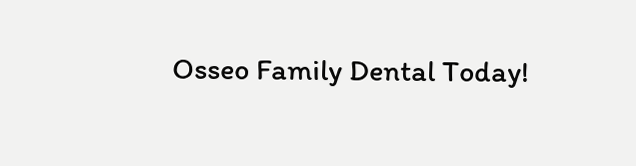Osseo Family Dental Today!